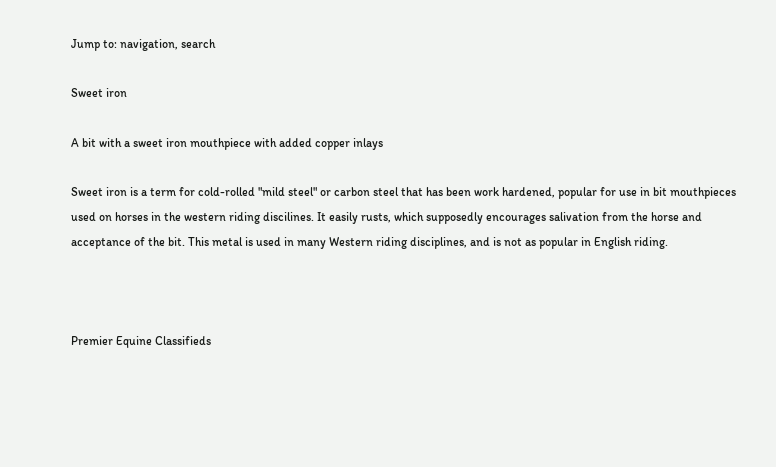Jump to: navigation, search

Sweet iron

A bit with a sweet iron mouthpiece with added copper inlays

Sweet iron is a term for cold-rolled "mild steel" or carbon steel that has been work hardened, popular for use in bit mouthpieces used on horses in the western riding discilines. It easily rusts, which supposedly encourages salivation from the horse and acceptance of the bit. This metal is used in many Western riding disciplines, and is not as popular in English riding.



Premier Equine Classifieds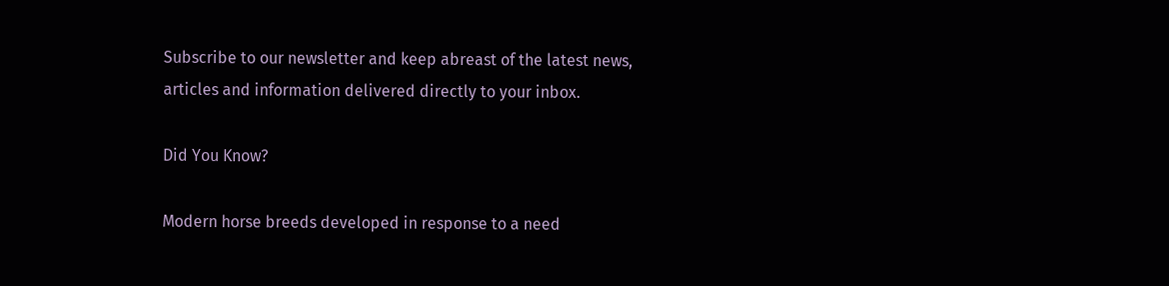Subscribe to our newsletter and keep abreast of the latest news, articles and information delivered directly to your inbox.

Did You Know?

Modern horse breeds developed in response to a need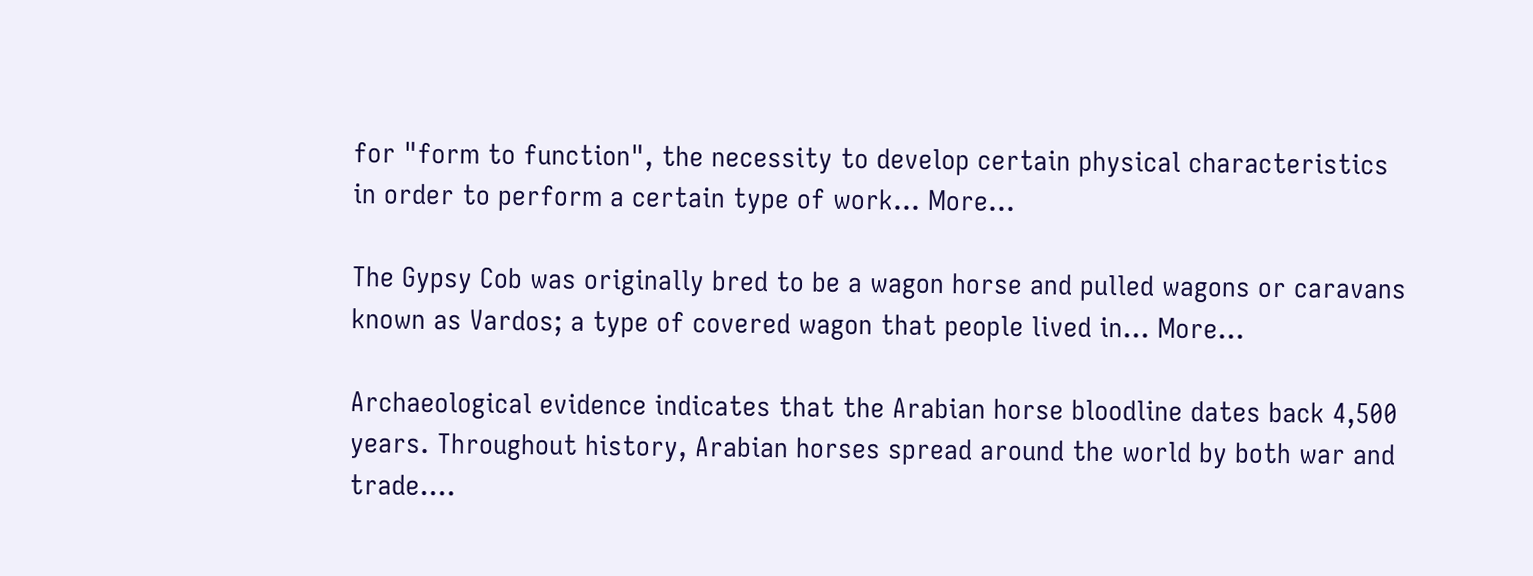for "form to function", the necessity to develop certain physical characteristics in order to perform a certain type of work... More...

The Gypsy Cob was originally bred to be a wagon horse and pulled wagons or caravans known as Vardos; a type of covered wagon that people lived in... More...

Archaeological evidence indicates that the Arabian horse bloodline dates back 4,500 years. Throughout history, Arabian horses spread around the world by both war and trade....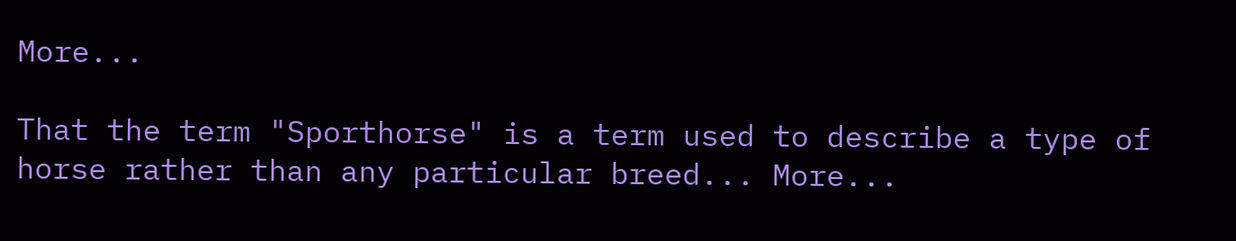More...

That the term "Sporthorse" is a term used to describe a type of horse rather than any particular breed... More...